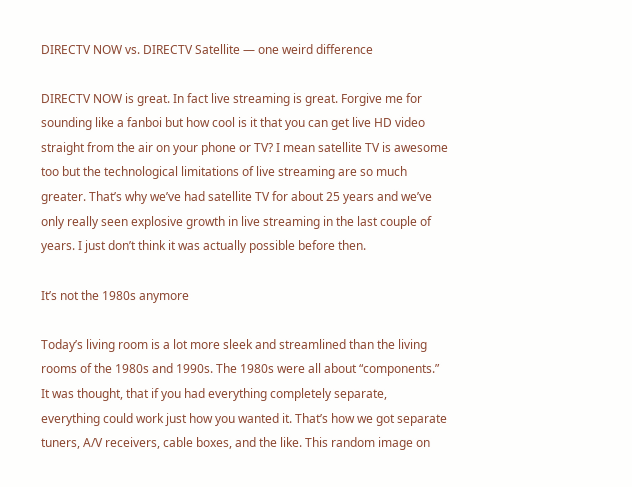DIRECTV NOW vs. DIRECTV Satellite — one weird difference

DIRECTV NOW is great. In fact live streaming is great. Forgive me for sounding like a fanboi but how cool is it that you can get live HD video straight from the air on your phone or TV? I mean satellite TV is awesome too but the technological limitations of live streaming are so much greater. That’s why we’ve had satellite TV for about 25 years and we’ve only really seen explosive growth in live streaming in the last couple of years. I just don’t think it was actually possible before then.

It’s not the 1980s anymore

Today’s living room is a lot more sleek and streamlined than the living rooms of the 1980s and 1990s. The 1980s were all about “components.” It was thought, that if you had everything completely separate, everything could work just how you wanted it. That’s how we got separate tuners, A/V receivers, cable boxes, and the like. This random image on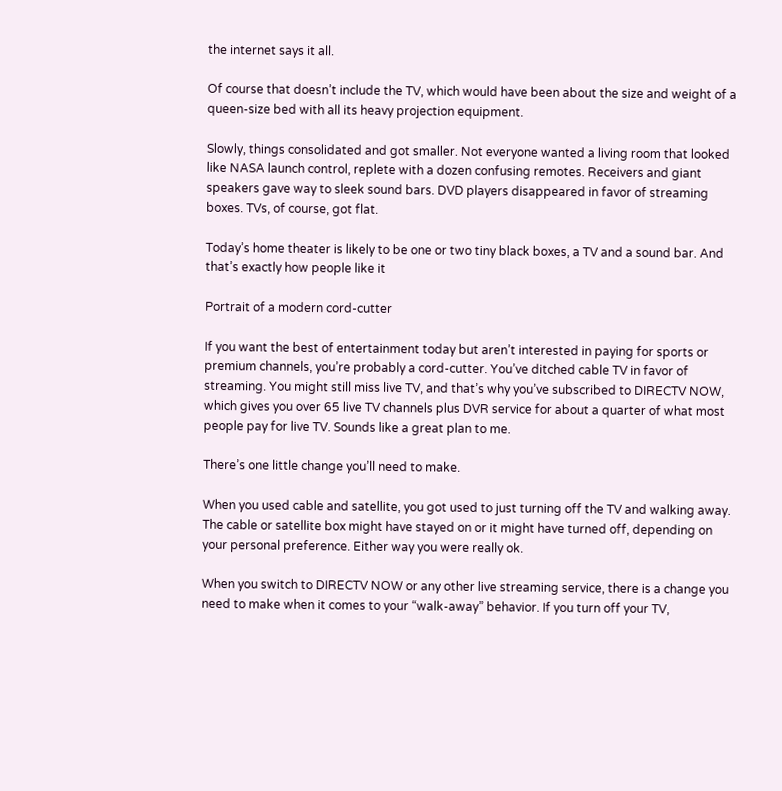the internet says it all.

Of course that doesn’t include the TV, which would have been about the size and weight of a queen-size bed with all its heavy projection equipment.

Slowly, things consolidated and got smaller. Not everyone wanted a living room that looked like NASA launch control, replete with a dozen confusing remotes. Receivers and giant speakers gave way to sleek sound bars. DVD players disappeared in favor of streaming boxes. TVs, of course, got flat.

Today’s home theater is likely to be one or two tiny black boxes, a TV and a sound bar. And that’s exactly how people like it

Portrait of a modern cord-cutter

If you want the best of entertainment today but aren’t interested in paying for sports or premium channels, you’re probably a cord-cutter. You’ve ditched cable TV in favor of streaming. You might still miss live TV, and that’s why you’ve subscribed to DIRECTV NOW, which gives you over 65 live TV channels plus DVR service for about a quarter of what most people pay for live TV. Sounds like a great plan to me.

There’s one little change you’ll need to make.

When you used cable and satellite, you got used to just turning off the TV and walking away. The cable or satellite box might have stayed on or it might have turned off, depending on your personal preference. Either way you were really ok.

When you switch to DIRECTV NOW or any other live streaming service, there is a change you need to make when it comes to your “walk-away” behavior. If you turn off your TV,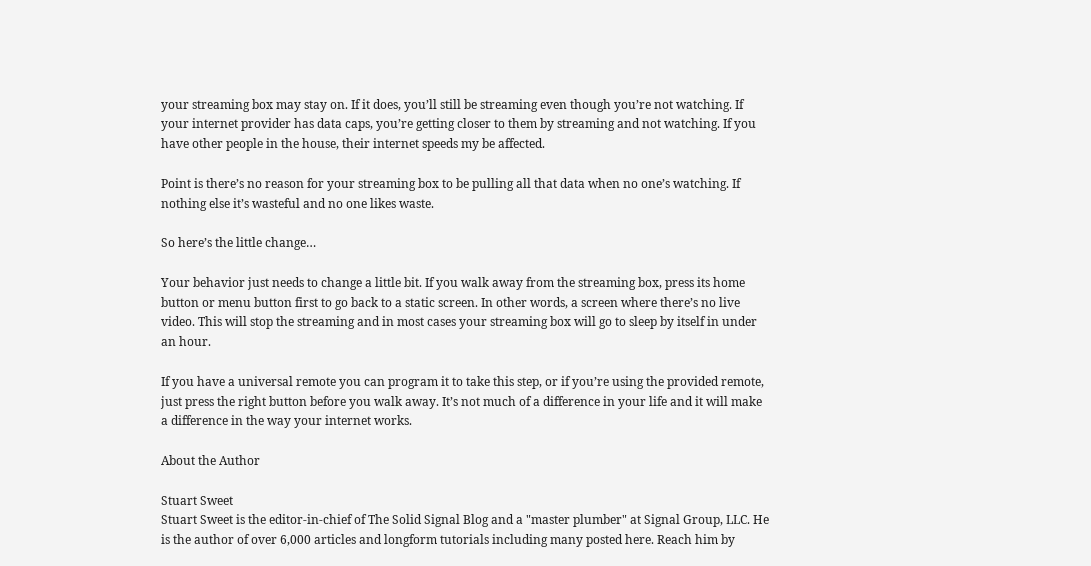your streaming box may stay on. If it does, you’ll still be streaming even though you’re not watching. If your internet provider has data caps, you’re getting closer to them by streaming and not watching. If you have other people in the house, their internet speeds my be affected.

Point is there’s no reason for your streaming box to be pulling all that data when no one’s watching. If nothing else it’s wasteful and no one likes waste.

So here’s the little change…

Your behavior just needs to change a little bit. If you walk away from the streaming box, press its home button or menu button first to go back to a static screen. In other words, a screen where there’s no live video. This will stop the streaming and in most cases your streaming box will go to sleep by itself in under an hour.

If you have a universal remote you can program it to take this step, or if you’re using the provided remote, just press the right button before you walk away. It’s not much of a difference in your life and it will make a difference in the way your internet works.

About the Author

Stuart Sweet
Stuart Sweet is the editor-in-chief of The Solid Signal Blog and a "master plumber" at Signal Group, LLC. He is the author of over 6,000 articles and longform tutorials including many posted here. Reach him by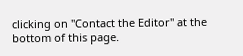clicking on "Contact the Editor" at the bottom of this page.